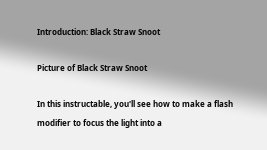Introduction: Black Straw Snoot

Picture of Black Straw Snoot

In this instructable, you'll see how to make a flash modifier to focus the light into a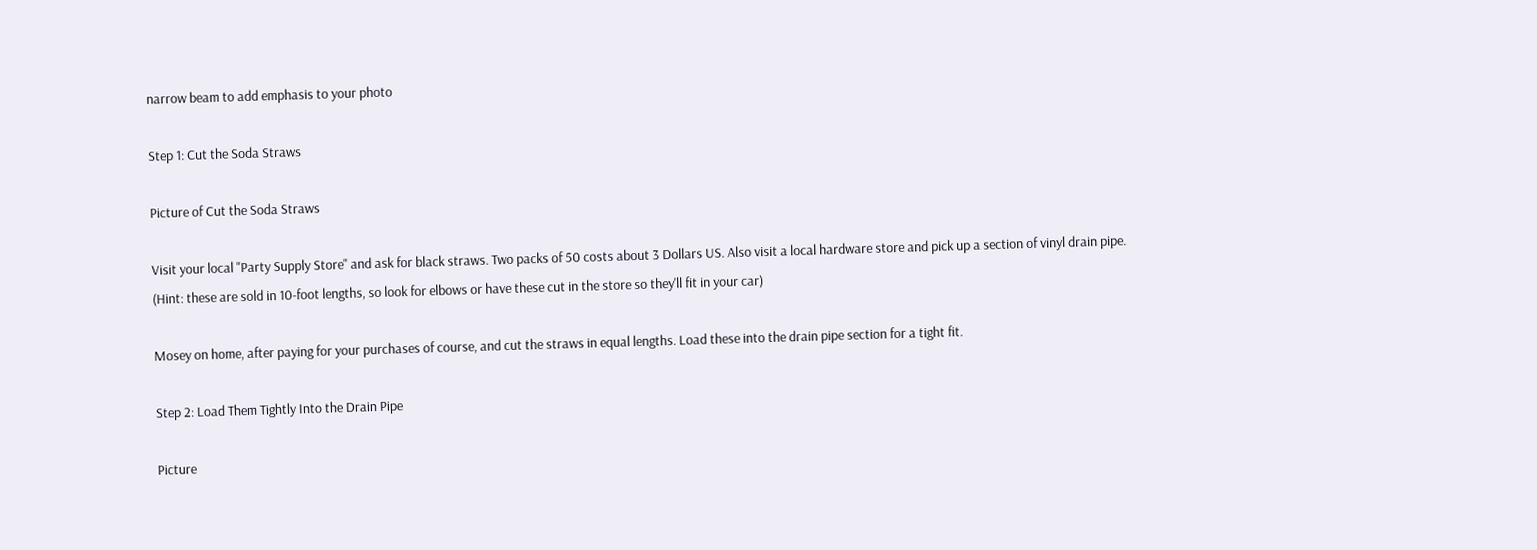narrow beam to add emphasis to your photo

Step 1: Cut the Soda Straws

Picture of Cut the Soda Straws

Visit your local "Party Supply Store" and ask for black straws. Two packs of 50 costs about 3 Dollars US. Also visit a local hardware store and pick up a section of vinyl drain pipe. (Hint: these are sold in 10-foot lengths, so look for elbows or have these cut in the store so they'll fit in your car)

Mosey on home, after paying for your purchases of course, and cut the straws in equal lengths. Load these into the drain pipe section for a tight fit.

Step 2: Load Them Tightly Into the Drain Pipe

Picture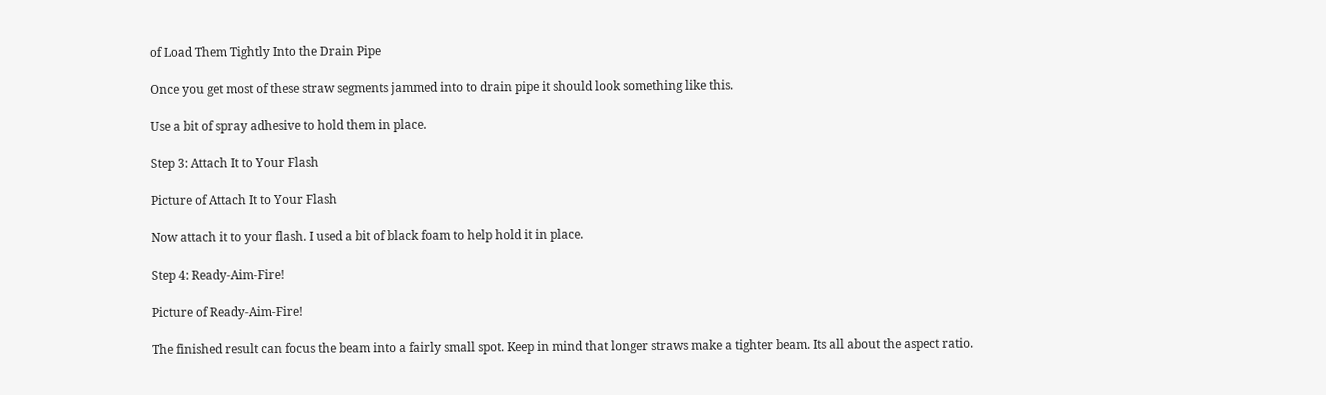of Load Them Tightly Into the Drain Pipe

Once you get most of these straw segments jammed into to drain pipe it should look something like this.

Use a bit of spray adhesive to hold them in place.

Step 3: Attach It to Your Flash

Picture of Attach It to Your Flash

Now attach it to your flash. I used a bit of black foam to help hold it in place.

Step 4: Ready-Aim-Fire!

Picture of Ready-Aim-Fire!

The finished result can focus the beam into a fairly small spot. Keep in mind that longer straws make a tighter beam. Its all about the aspect ratio.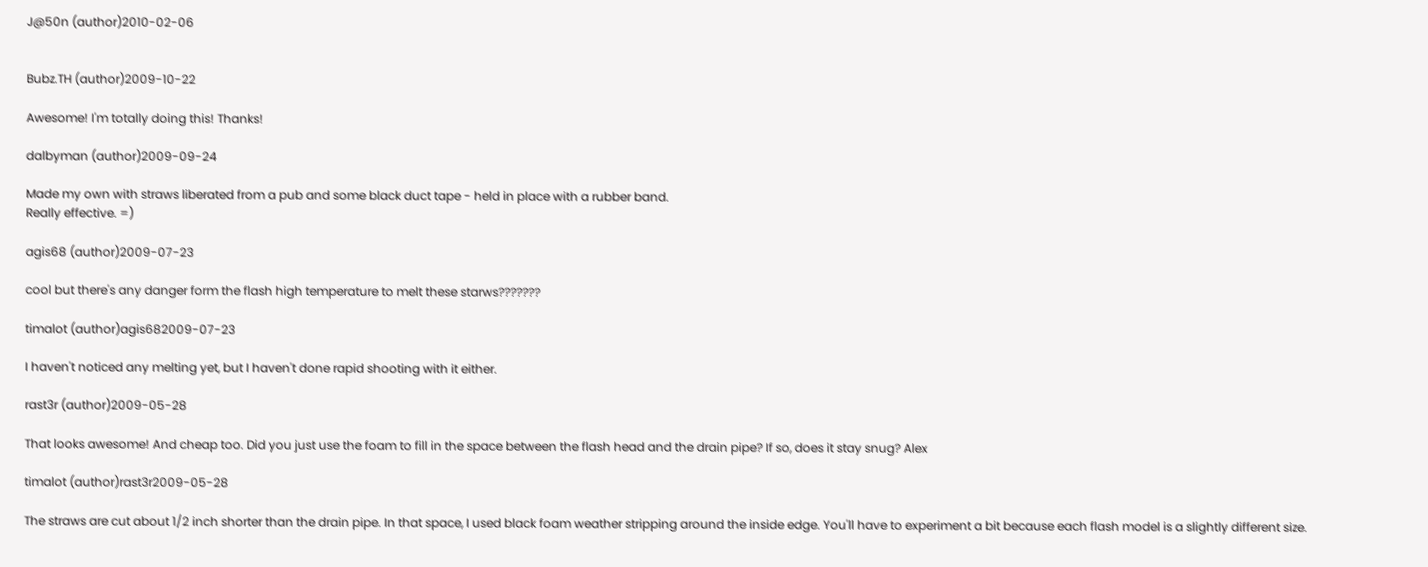J@50n (author)2010-02-06


Bubz.TH (author)2009-10-22

Awesome! I'm totally doing this! Thanks!

dalbyman (author)2009-09-24

Made my own with straws liberated from a pub and some black duct tape - held in place with a rubber band.
Really effective. =)

agis68 (author)2009-07-23

cool but there's any danger form the flash high temperature to melt these starws???????

timalot (author)agis682009-07-23

I haven't noticed any melting yet, but I haven't done rapid shooting with it either.

rast3r (author)2009-05-28

That looks awesome! And cheap too. Did you just use the foam to fill in the space between the flash head and the drain pipe? If so, does it stay snug? Alex

timalot (author)rast3r2009-05-28

The straws are cut about 1/2 inch shorter than the drain pipe. In that space, I used black foam weather stripping around the inside edge. You'll have to experiment a bit because each flash model is a slightly different size.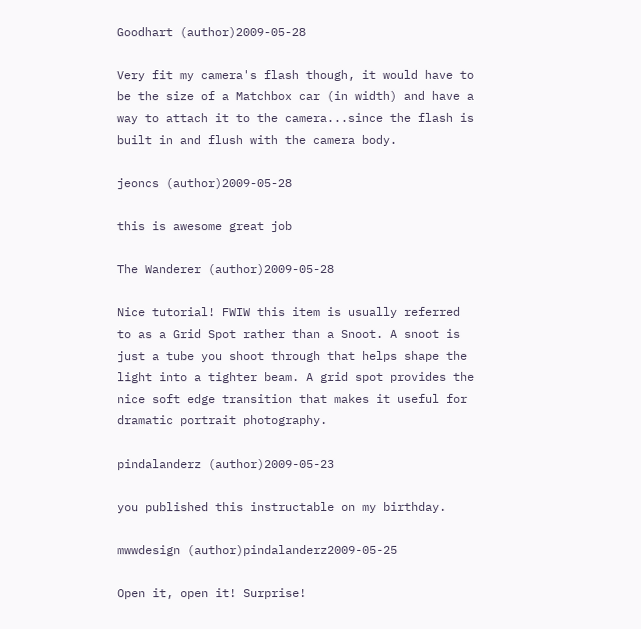Goodhart (author)2009-05-28

Very fit my camera's flash though, it would have to be the size of a Matchbox car (in width) and have a way to attach it to the camera...since the flash is built in and flush with the camera body.

jeoncs (author)2009-05-28

this is awesome great job

The Wanderer (author)2009-05-28

Nice tutorial! FWIW this item is usually referred to as a Grid Spot rather than a Snoot. A snoot is just a tube you shoot through that helps shape the light into a tighter beam. A grid spot provides the nice soft edge transition that makes it useful for dramatic portrait photography.

pindalanderz (author)2009-05-23

you published this instructable on my birthday.

mwwdesign (author)pindalanderz2009-05-25

Open it, open it! Surprise!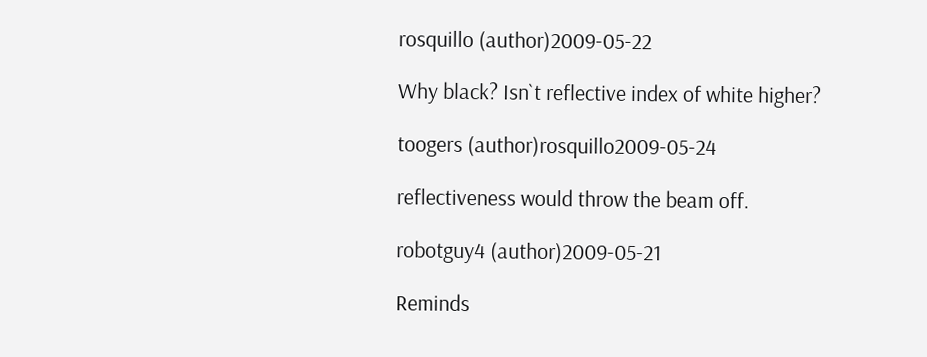rosquillo (author)2009-05-22

Why black? Isn`t reflective index of white higher?

toogers (author)rosquillo2009-05-24

reflectiveness would throw the beam off.

robotguy4 (author)2009-05-21

Reminds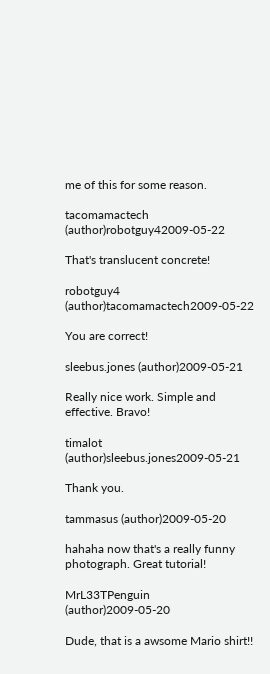me of this for some reason.

tacomamactech (author)robotguy42009-05-22

That's translucent concrete!

robotguy4 (author)tacomamactech2009-05-22

You are correct!

sleebus.jones (author)2009-05-21

Really nice work. Simple and effective. Bravo!

timalot (author)sleebus.jones2009-05-21

Thank you.

tammasus (author)2009-05-20

hahaha now that's a really funny photograph. Great tutorial!

MrL33TPenguin (author)2009-05-20

Dude, that is a awsome Mario shirt!!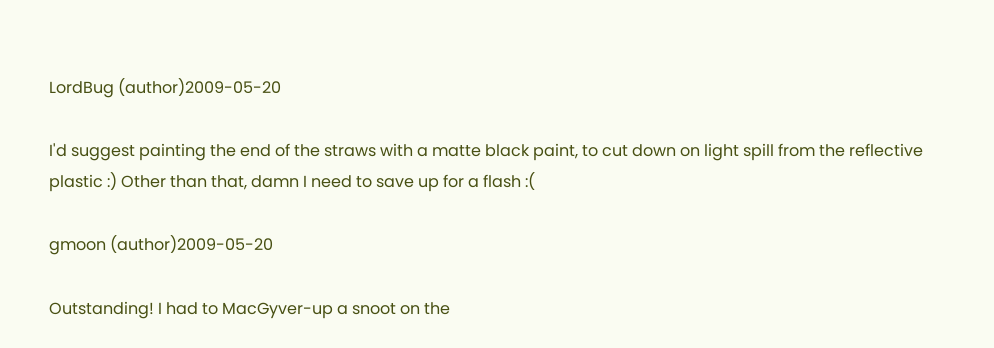LordBug (author)2009-05-20

I'd suggest painting the end of the straws with a matte black paint, to cut down on light spill from the reflective plastic :) Other than that, damn I need to save up for a flash :(

gmoon (author)2009-05-20

Outstanding! I had to MacGyver-up a snoot on the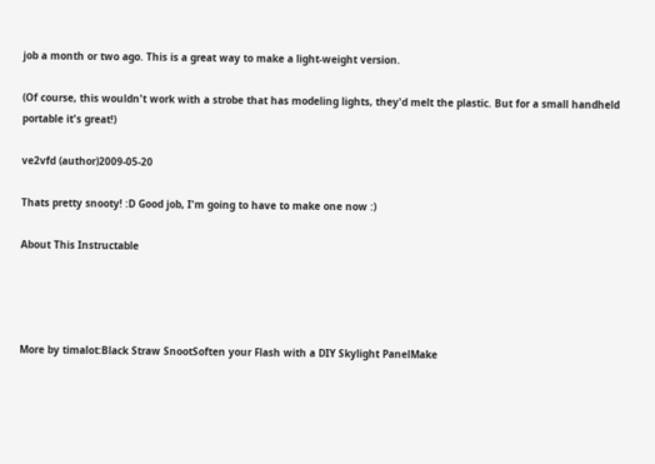job a month or two ago. This is a great way to make a light-weight version.

(Of course, this wouldn't work with a strobe that has modeling lights, they'd melt the plastic. But for a small handheld portable it's great!)

ve2vfd (author)2009-05-20

Thats pretty snooty! :D Good job, I'm going to have to make one now :)

About This Instructable




More by timalot:Black Straw SnootSoften your Flash with a DIY Skylight PanelMake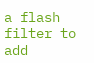a flash filter to add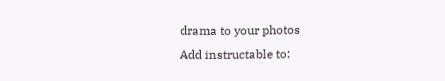drama to your photos
Add instructable to: